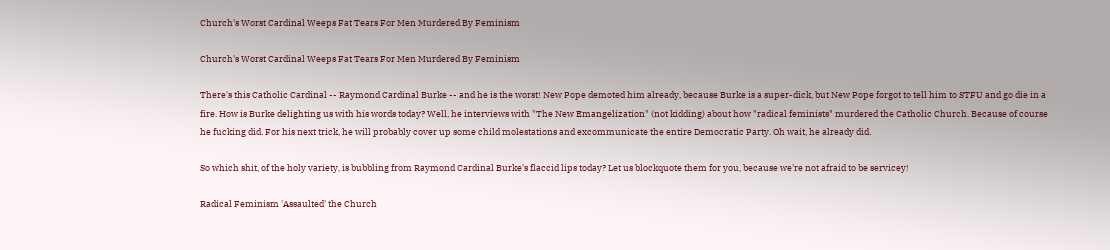Church's Worst Cardinal Weeps Fat Tears For Men Murdered By Feminism

Church's Worst Cardinal Weeps Fat Tears For Men Murdered By Feminism

There's this Catholic Cardinal -- Raymond Cardinal Burke -- and he is the worst! New Pope demoted him already, because Burke is a super-dick, but New Pope forgot to tell him to STFU and go die in a fire. How is Burke delighting us with his words today? Well, he interviews with "The New Emangelization" (not kidding) about how "radical feminists" murdered the Catholic Church. Because of course he fucking did. For his next trick, he will probably cover up some child molestations and excommunicate the entire Democratic Party. Oh wait, he already did.

So which shit, of the holy variety, is bubbling from Raymond Cardinal Burke's flaccid lips today? Let us blockquote them for you, because we're not afraid to be servicey!

Radical Feminism 'Assaulted' the Church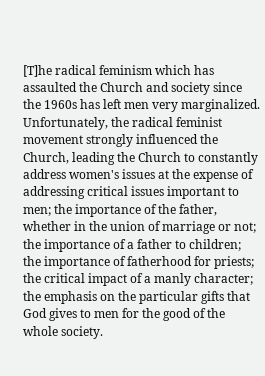[T]he radical feminism which has assaulted the Church and society since the 1960s has left men very marginalized. Unfortunately, the radical feminist movement strongly influenced the Church, leading the Church to constantly address women's issues at the expense of addressing critical issues important to men; the importance of the father, whether in the union of marriage or not; the importance of a father to children; the importance of fatherhood for priests; the critical impact of a manly character; the emphasis on the particular gifts that God gives to men for the good of the whole society.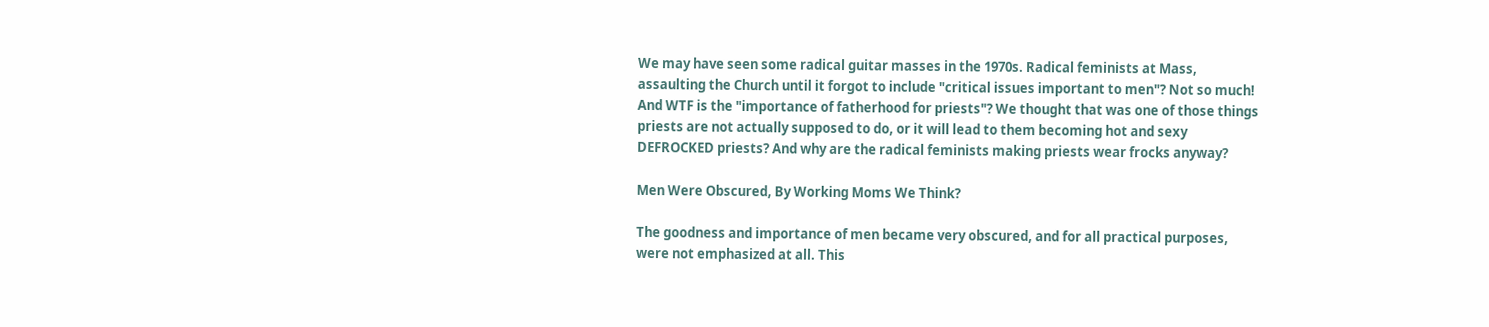We may have seen some radical guitar masses in the 1970s. Radical feminists at Mass, assaulting the Church until it forgot to include "critical issues important to men"? Not so much! And WTF is the "importance of fatherhood for priests"? We thought that was one of those things priests are not actually supposed to do, or it will lead to them becoming hot and sexy DEFROCKED priests? And why are the radical feminists making priests wear frocks anyway?

Men Were Obscured, By Working Moms We Think?

The goodness and importance of men became very obscured, and for all practical purposes, were not emphasized at all. This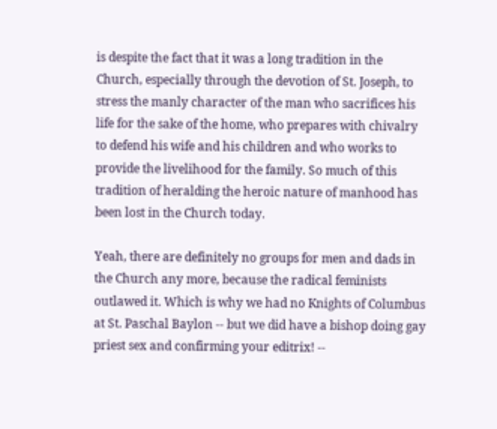is despite the fact that it was a long tradition in the Church, especially through the devotion of St. Joseph, to stress the manly character of the man who sacrifices his life for the sake of the home, who prepares with chivalry to defend his wife and his children and who works to provide the livelihood for the family. So much of this tradition of heralding the heroic nature of manhood has been lost in the Church today.

Yeah, there are definitely no groups for men and dads in the Church any more, because the radical feminists outlawed it. Which is why we had no Knights of Columbus at St. Paschal Baylon -- but we did have a bishop doing gay priest sex and confirming your editrix! --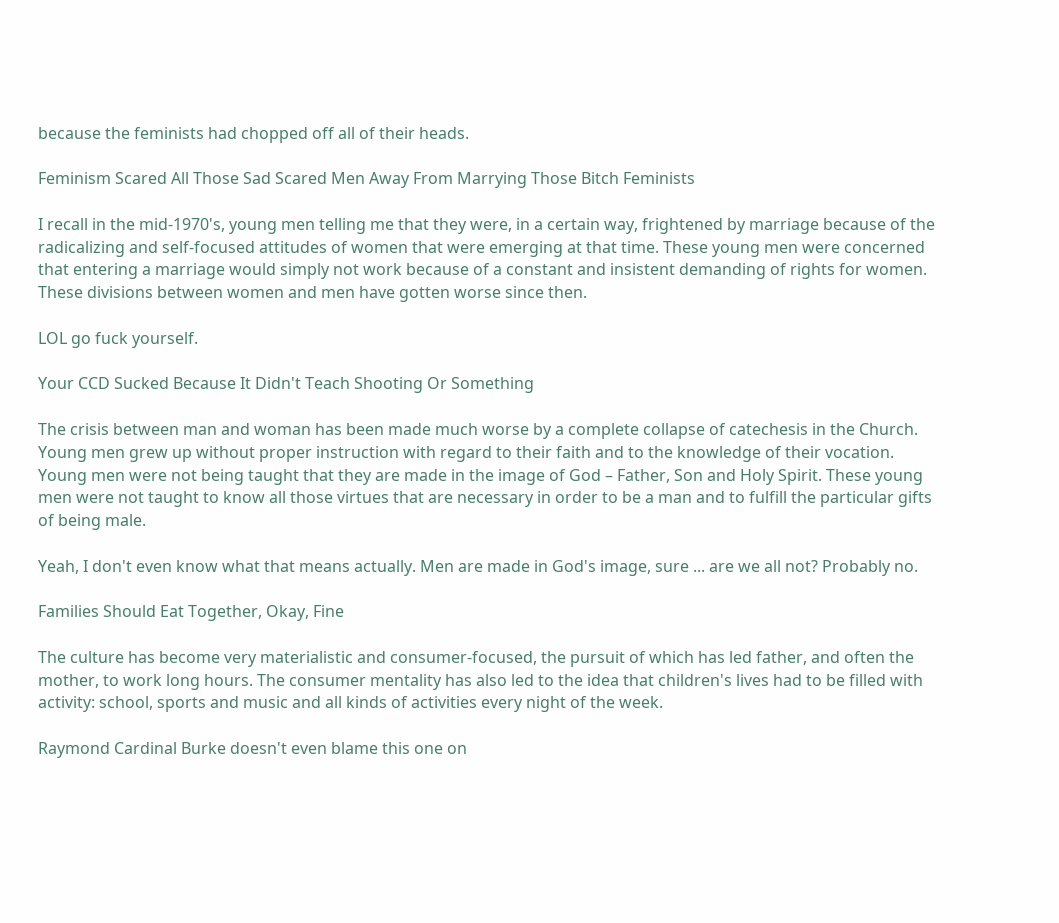because the feminists had chopped off all of their heads.

Feminism Scared All Those Sad Scared Men Away From Marrying Those Bitch Feminists

I recall in the mid-1970's, young men telling me that they were, in a certain way, frightened by marriage because of the radicalizing and self-focused attitudes of women that were emerging at that time. These young men were concerned that entering a marriage would simply not work because of a constant and insistent demanding of rights for women. These divisions between women and men have gotten worse since then.

LOL go fuck yourself.

Your CCD Sucked Because It Didn't Teach Shooting Or Something

The crisis between man and woman has been made much worse by a complete collapse of catechesis in the Church. Young men grew up without proper instruction with regard to their faith and to the knowledge of their vocation. Young men were not being taught that they are made in the image of God – Father, Son and Holy Spirit. These young men were not taught to know all those virtues that are necessary in order to be a man and to fulfill the particular gifts of being male.

Yeah, I don't even know what that means actually. Men are made in God's image, sure ... are we all not? Probably no.

Families Should Eat Together, Okay, Fine

The culture has become very materialistic and consumer-focused, the pursuit of which has led father, and often the mother, to work long hours. The consumer mentality has also led to the idea that children's lives had to be filled with activity: school, sports and music and all kinds of activities every night of the week.

Raymond Cardinal Burke doesn't even blame this one on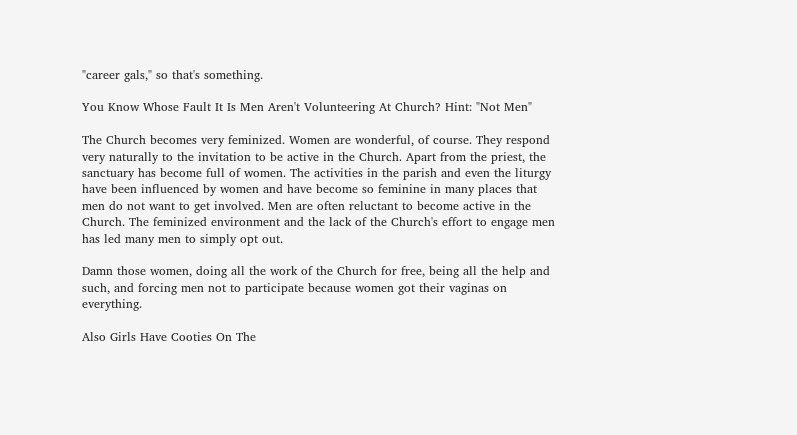"career gals," so that's something.

You Know Whose Fault It Is Men Aren't Volunteering At Church? Hint: "Not Men"

The Church becomes very feminized. Women are wonderful, of course. They respond very naturally to the invitation to be active in the Church. Apart from the priest, the sanctuary has become full of women. The activities in the parish and even the liturgy have been influenced by women and have become so feminine in many places that men do not want to get involved. Men are often reluctant to become active in the Church. The feminized environment and the lack of the Church's effort to engage men has led many men to simply opt out.

Damn those women, doing all the work of the Church for free, being all the help and such, and forcing men not to participate because women got their vaginas on everything.

Also Girls Have Cooties On The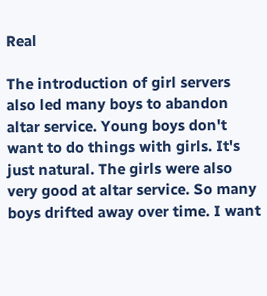Real

The introduction of girl servers also led many boys to abandon altar service. Young boys don't want to do things with girls. It's just natural. The girls were also very good at altar service. So many boys drifted away over time. I want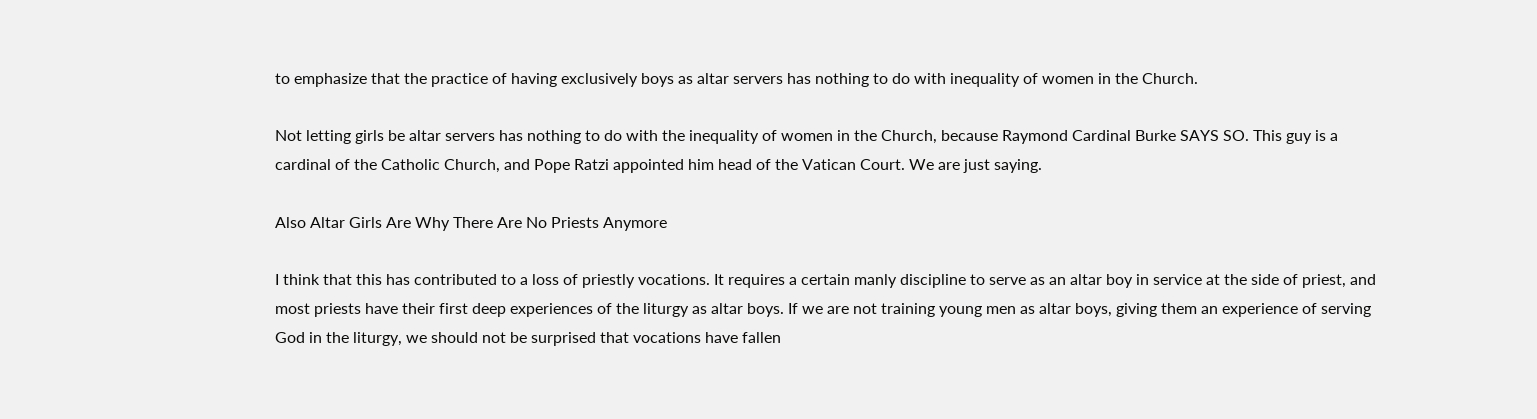to emphasize that the practice of having exclusively boys as altar servers has nothing to do with inequality of women in the Church.

Not letting girls be altar servers has nothing to do with the inequality of women in the Church, because Raymond Cardinal Burke SAYS SO. This guy is a cardinal of the Catholic Church, and Pope Ratzi appointed him head of the Vatican Court. We are just saying.

Also Altar Girls Are Why There Are No Priests Anymore

I think that this has contributed to a loss of priestly vocations. It requires a certain manly discipline to serve as an altar boy in service at the side of priest, and most priests have their first deep experiences of the liturgy as altar boys. If we are not training young men as altar boys, giving them an experience of serving God in the liturgy, we should not be surprised that vocations have fallen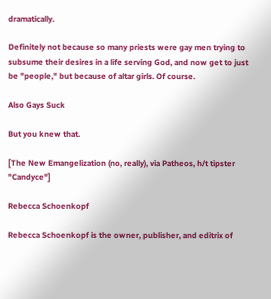dramatically.

Definitely not because so many priests were gay men trying to subsume their desires in a life serving God, and now get to just be "people," but because of altar girls. Of course.

Also Gays Suck

But you knew that.

[The New Emangelization (no, really), via Patheos, h/t tipster "Candyce"]

Rebecca Schoenkopf

Rebecca Schoenkopf is the owner, publisher, and editrix of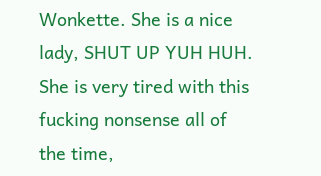Wonkette. She is a nice lady, SHUT UP YUH HUH. She is very tired with this fucking nonsense all of the time,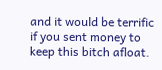and it would be terrific if you sent money to keep this bitch afloat.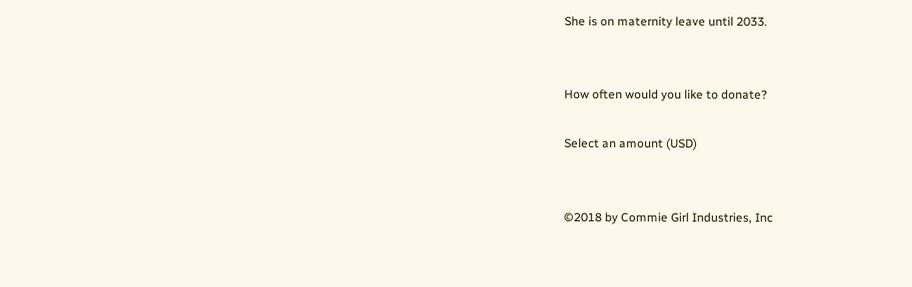She is on maternity leave until 2033.


How often would you like to donate?

Select an amount (USD)


©2018 by Commie Girl Industries, Inc